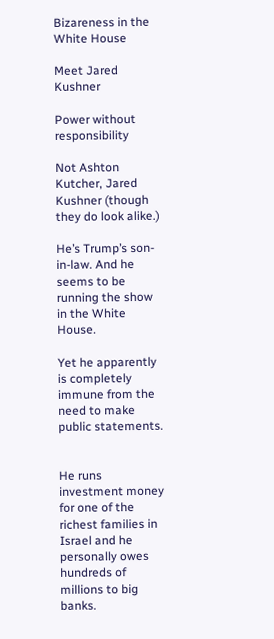Bizareness in the White House

Meet Jared Kushner

Power without responsibility

Not Ashton Kutcher, Jared Kushner (though they do look alike.)

He’s Trump’s son-in-law. And he seems to be running the show in the White House.

Yet he apparently is completely immune from the need to make public statements.


He runs investment money for one of the richest families in Israel and he personally owes hundreds of millions to big banks.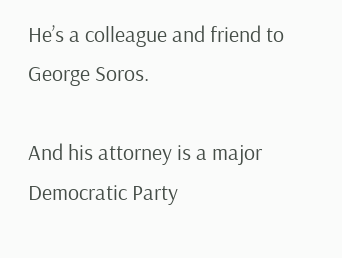He’s a colleague and friend to George Soros.

And his attorney is a major Democratic Party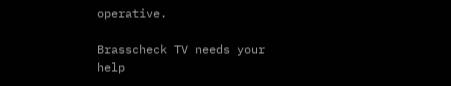operative.

Brasscheck TV needs your help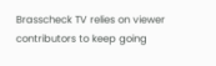Brasscheck TV relies on viewer contributors to keep going